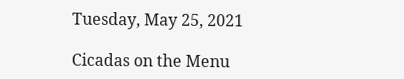Tuesday, May 25, 2021

Cicadas on the Menu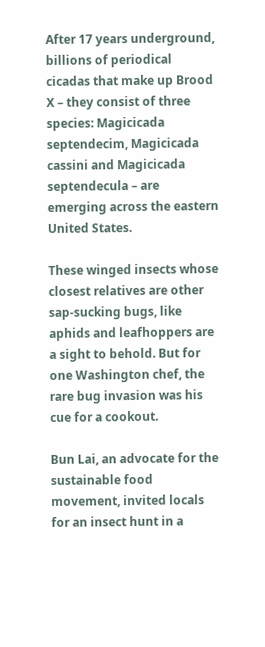After 17 years underground, billions of periodical cicadas that make up Brood X – they consist of three species: Magicicada septendecim, Magicicada cassini and Magicicada septendecula – are emerging across the eastern United States.

These winged insects whose closest relatives are other sap-sucking bugs, like aphids and leafhoppers are a sight to behold. But for one Washington chef, the rare bug invasion was his cue for a cookout.

Bun Lai, an advocate for the sustainable food movement, invited locals for an insect hunt in a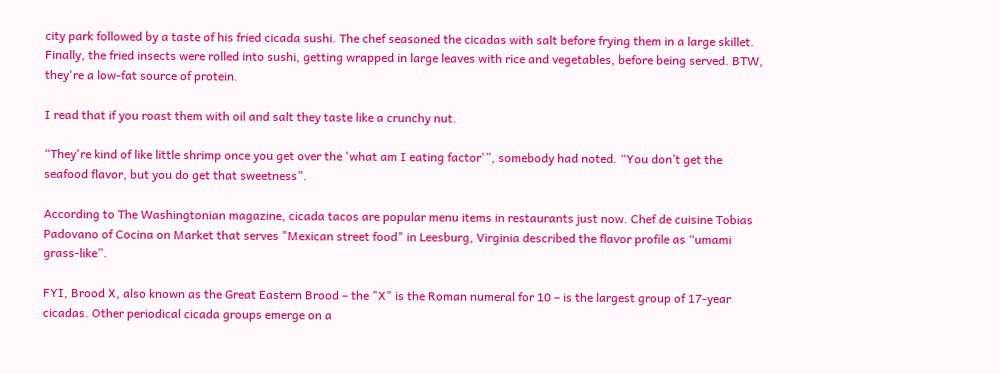city park followed by a taste of his fried cicada sushi. The chef seasoned the cicadas with salt before frying them in a large skillet. Finally, the fried insects were rolled into sushi, getting wrapped in large leaves with rice and vegetables, before being served. BTW, they're a low-fat source of protein.

I read that if you roast them with oil and salt they taste like a crunchy nut.

“They're kind of like little shrimp once you get over the 'what am I eating factor'”, somebody had noted. “You don’t get the seafood flavor, but you do get that sweetness”.

According to The Washingtonian magazine, cicada tacos are popular menu items in restaurants just now. Chef de cuisine Tobias Padovano of Cocina on Market that serves "Mexican street food" in Leesburg, Virginia described the flavor profile as “umami grass-like”.

FYI, Brood X, also known as the Great Eastern Brood – the "X" is the Roman numeral for 10 – is the largest group of 17-year cicadas. Other periodical cicada groups emerge on a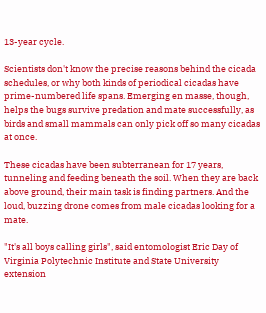13-year cycle.

Scientists don't know the precise reasons behind the cicada schedules, or why both kinds of periodical cicadas have prime-numbered life spans. Emerging en masse, though, helps the bugs survive predation and mate successfully, as birds and small mammals can only pick off so many cicadas at once.

These cicadas have been subterranean for 17 years, tunneling and feeding beneath the soil. When they are back above ground, their main task is finding partners. And the loud, buzzing drone comes from male cicadas looking for a mate.

"It's all boys calling girls", said entomologist Eric Day of Virginia Polytechnic Institute and State University extension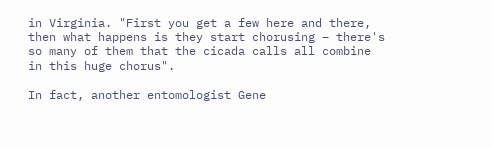in Virginia. "First you get a few here and there, then what happens is they start chorusing – there's so many of them that the cicada calls all combine in this huge chorus".

In fact, another entomologist Gene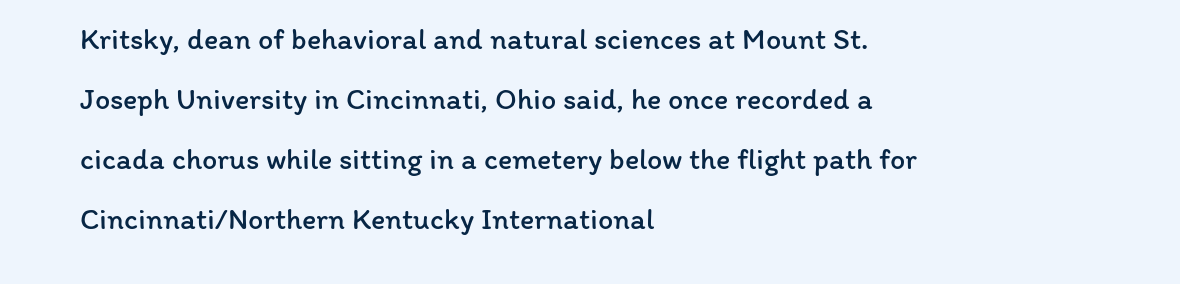Kritsky, dean of behavioral and natural sciences at Mount St. Joseph University in Cincinnati, Ohio said, he once recorded a cicada chorus while sitting in a cemetery below the flight path for Cincinnati/Northern Kentucky International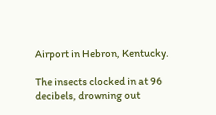Airport in Hebron, Kentucky.

The insects clocked in at 96 decibels, drowning out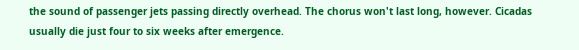the sound of passenger jets passing directly overhead. The chorus won't last long, however. Cicadas usually die just four to six weeks after emergence.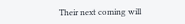Their next coming will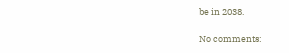be in 2038.

No comments: